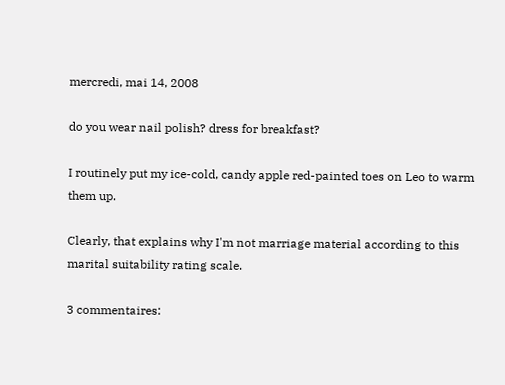mercredi, mai 14, 2008

do you wear nail polish? dress for breakfast?

I routinely put my ice-cold, candy apple red-painted toes on Leo to warm them up.

Clearly, that explains why I'm not marriage material according to this marital suitability rating scale.

3 commentaires: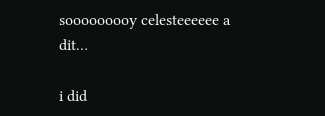sooooooooy celesteeeeee a dit…

i did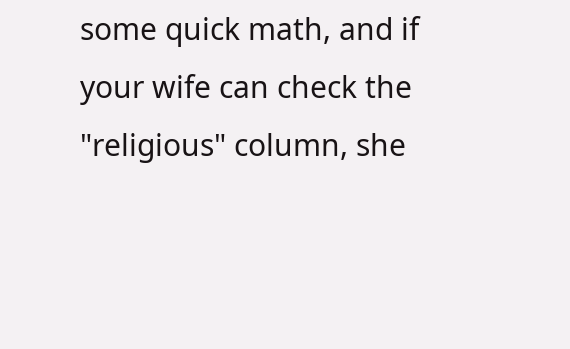some quick math, and if your wife can check the "religious" column, she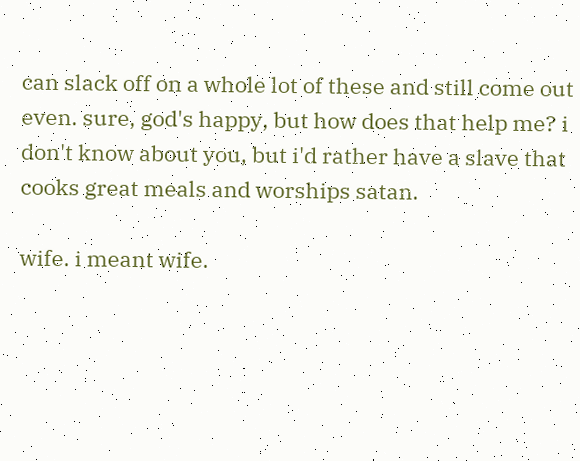can slack off on a whole lot of these and still come out even. sure, god's happy, but how does that help me? i don't know about you, but i'd rather have a slave that cooks great meals and worships satan.

wife. i meant wife.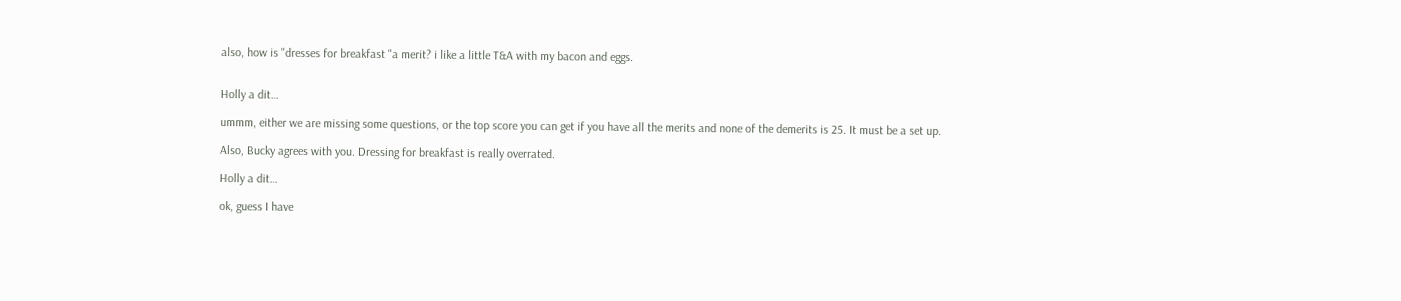also, how is "dresses for breakfast "a merit? i like a little T&A with my bacon and eggs.


Holly a dit…

ummm, either we are missing some questions, or the top score you can get if you have all the merits and none of the demerits is 25. It must be a set up.

Also, Bucky agrees with you. Dressing for breakfast is really overrated.

Holly a dit…

ok, guess I have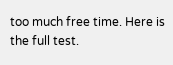too much free time. Here is the full test.